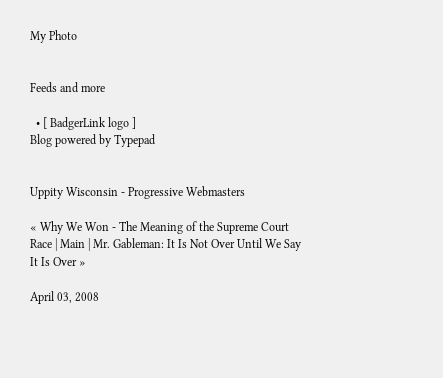My Photo


Feeds and more

  • [ BadgerLink logo ]
Blog powered by Typepad


Uppity Wisconsin - Progressive Webmasters

« Why We Won - The Meaning of the Supreme Court Race | Main | Mr. Gableman: It Is Not Over Until We Say It Is Over »

April 03, 2008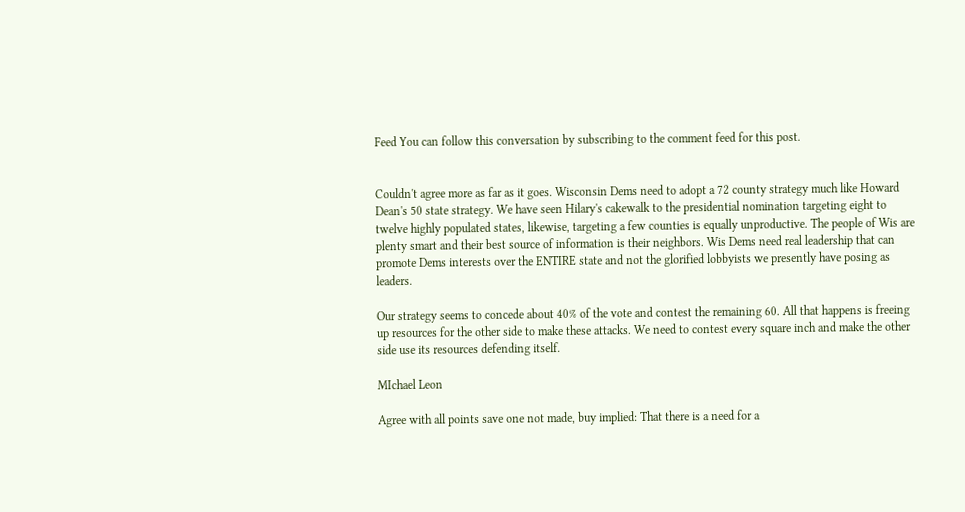Feed You can follow this conversation by subscribing to the comment feed for this post.


Couldn't agree more as far as it goes. Wisconsin Dems need to adopt a 72 county strategy much like Howard Dean's 50 state strategy. We have seen Hilary's cakewalk to the presidential nomination targeting eight to twelve highly populated states, likewise, targeting a few counties is equally unproductive. The people of Wis are plenty smart and their best source of information is their neighbors. Wis Dems need real leadership that can promote Dems interests over the ENTIRE state and not the glorified lobbyists we presently have posing as leaders.

Our strategy seems to concede about 40% of the vote and contest the remaining 60. All that happens is freeing up resources for the other side to make these attacks. We need to contest every square inch and make the other side use its resources defending itself.

MIchael Leon

Agree with all points save one not made, buy implied: That there is a need for a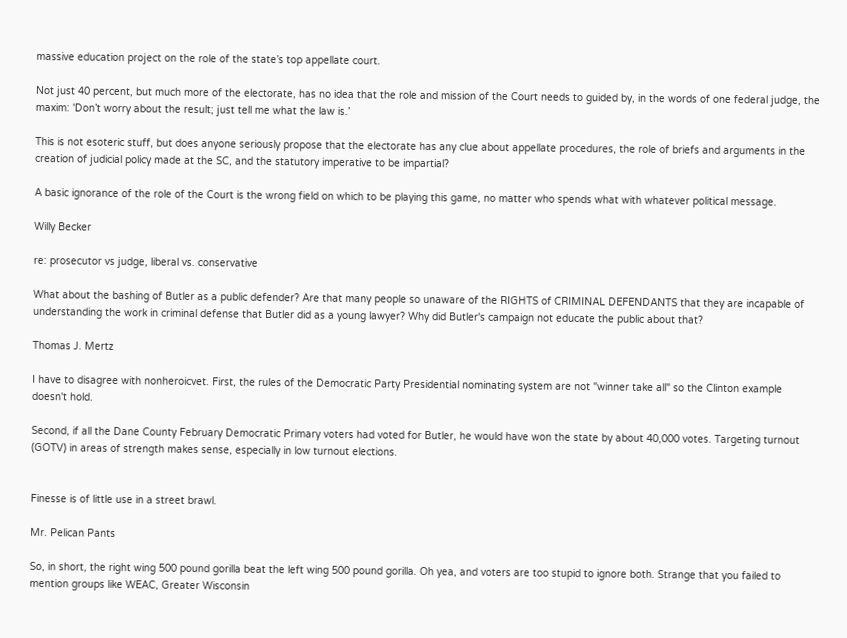massive education project on the role of the state’s top appellate court.

Not just 40 percent, but much more of the electorate, has no idea that the role and mission of the Court needs to guided by, in the words of one federal judge, the maxim: 'Don’t worry about the result; just tell me what the law is.’

This is not esoteric stuff, but does anyone seriously propose that the electorate has any clue about appellate procedures, the role of briefs and arguments in the creation of judicial policy made at the SC, and the statutory imperative to be impartial?

A basic ignorance of the role of the Court is the wrong field on which to be playing this game, no matter who spends what with whatever political message.

Willy Becker

re: prosecutor vs judge, liberal vs. conservative

What about the bashing of Butler as a public defender? Are that many people so unaware of the RIGHTS of CRIMINAL DEFENDANTS that they are incapable of understanding the work in criminal defense that Butler did as a young lawyer? Why did Butler's campaign not educate the public about that?

Thomas J. Mertz

I have to disagree with nonheroicvet. First, the rules of the Democratic Party Presidential nominating system are not "winner take all" so the Clinton example doesn't hold.

Second, if all the Dane County February Democratic Primary voters had voted for Butler, he would have won the state by about 40,000 votes. Targeting turnout (GOTV) in areas of strength makes sense, especially in low turnout elections.


Finesse is of little use in a street brawl.

Mr. Pelican Pants

So, in short, the right wing 500 pound gorilla beat the left wing 500 pound gorilla. Oh yea, and voters are too stupid to ignore both. Strange that you failed to mention groups like WEAC, Greater Wisconsin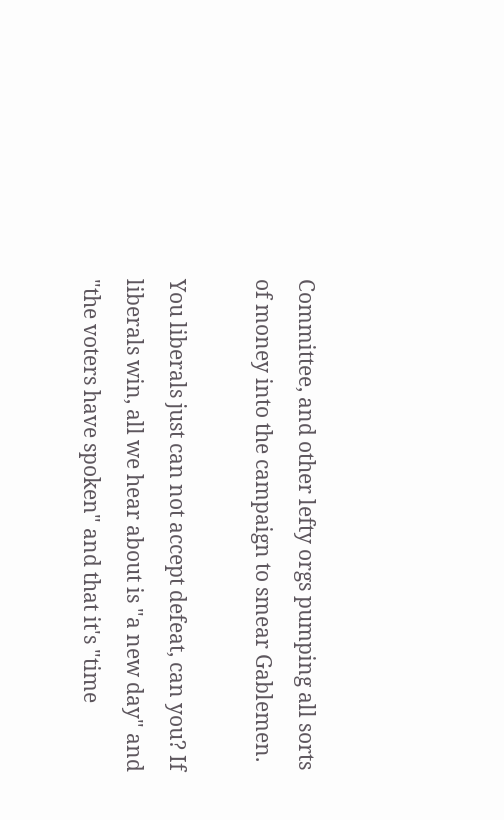Committee, and other lefty orgs pumping all sorts of money into the campaign to smear Gablemen.

You liberals just can not accept defeat, can you? If liberals win, all we hear about is "a new day" and "the voters have spoken" and that it's "time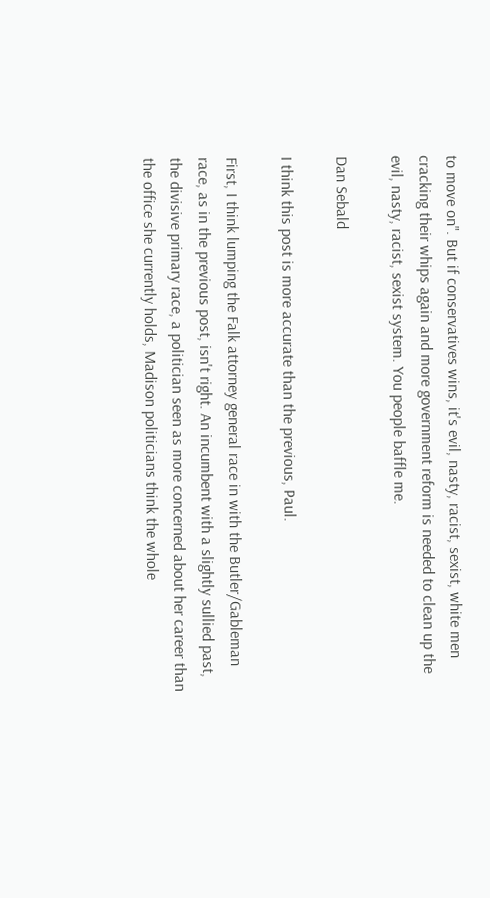to move on". But if conservatives wins, it's evil, nasty, racist, sexist, white men cracking their whips again and more government reform is needed to clean up the evil, nasty, racist, sexist system. You people baffle me.

Dan Sebald

I think this post is more accurate than the previous, Paul.

First, I think lumping the Falk attorney general race in with the Butler/Gableman race, as in the previous post, isn't right. An incumbent with a slightly sullied past, the divisive primary race, a politician seen as more concerned about her career than the office she currently holds, Madison politicians think the whole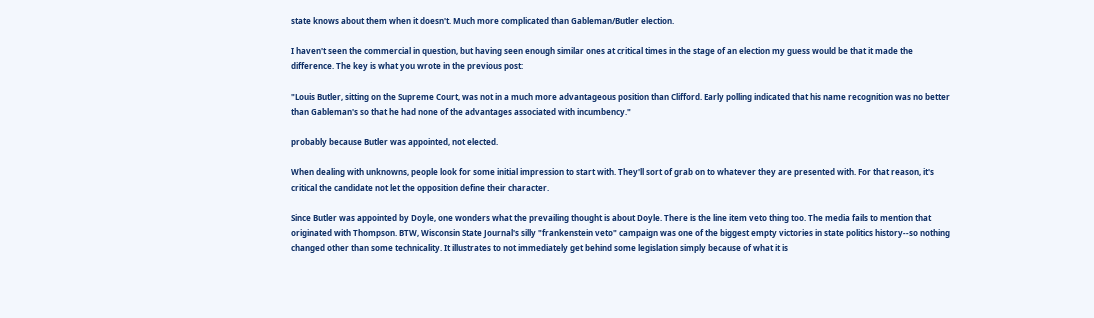state knows about them when it doesn't. Much more complicated than Gableman/Butler election.

I haven't seen the commercial in question, but having seen enough similar ones at critical times in the stage of an election my guess would be that it made the difference. The key is what you wrote in the previous post:

"Louis Butler, sitting on the Supreme Court, was not in a much more advantageous position than Clifford. Early polling indicated that his name recognition was no better than Gableman's so that he had none of the advantages associated with incumbency."

probably because Butler was appointed, not elected.

When dealing with unknowns, people look for some initial impression to start with. They'll sort of grab on to whatever they are presented with. For that reason, it's critical the candidate not let the opposition define their character.

Since Butler was appointed by Doyle, one wonders what the prevailing thought is about Doyle. There is the line item veto thing too. The media fails to mention that originated with Thompson. BTW, Wisconsin State Journal's silly "frankenstein veto" campaign was one of the biggest empty victories in state politics history--so nothing changed other than some technicality. It illustrates to not immediately get behind some legislation simply because of what it is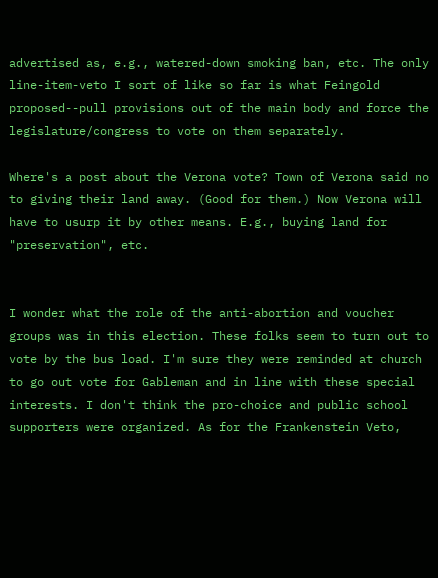advertised as, e.g., watered-down smoking ban, etc. The only line-item-veto I sort of like so far is what Feingold proposed--pull provisions out of the main body and force the legislature/congress to vote on them separately.

Where's a post about the Verona vote? Town of Verona said no to giving their land away. (Good for them.) Now Verona will have to usurp it by other means. E.g., buying land for "preservation", etc.


I wonder what the role of the anti-abortion and voucher groups was in this election. These folks seem to turn out to vote by the bus load. I'm sure they were reminded at church to go out vote for Gableman and in line with these special interests. I don't think the pro-choice and public school supporters were organized. As for the Frankenstein Veto,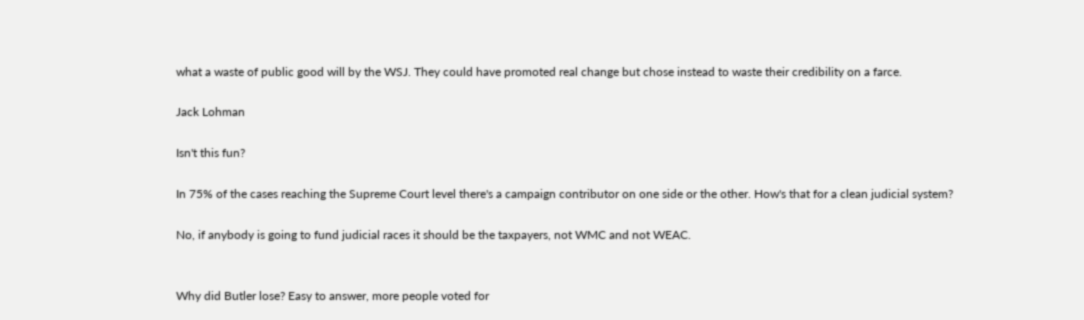what a waste of public good will by the WSJ. They could have promoted real change but chose instead to waste their credibility on a farce.

Jack Lohman

Isn't this fun?

In 75% of the cases reaching the Supreme Court level there's a campaign contributor on one side or the other. How's that for a clean judicial system?

No, if anybody is going to fund judicial races it should be the taxpayers, not WMC and not WEAC.


Why did Butler lose? Easy to answer, more people voted for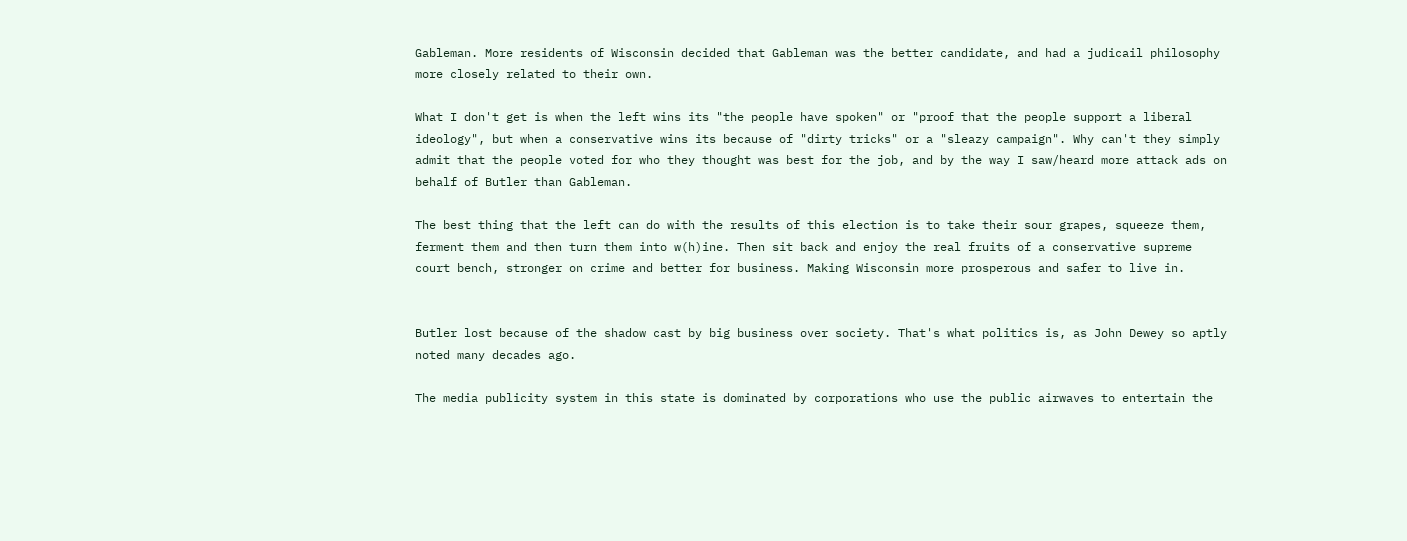Gableman. More residents of Wisconsin decided that Gableman was the better candidate, and had a judicail philosophy more closely related to their own.

What I don't get is when the left wins its "the people have spoken" or "proof that the people support a liberal ideology", but when a conservative wins its because of "dirty tricks" or a "sleazy campaign". Why can't they simply admit that the people voted for who they thought was best for the job, and by the way I saw/heard more attack ads on behalf of Butler than Gableman.

The best thing that the left can do with the results of this election is to take their sour grapes, squeeze them, ferment them and then turn them into w(h)ine. Then sit back and enjoy the real fruits of a conservative supreme court bench, stronger on crime and better for business. Making Wisconsin more prosperous and safer to live in.


Butler lost because of the shadow cast by big business over society. That's what politics is, as John Dewey so aptly noted many decades ago.

The media publicity system in this state is dominated by corporations who use the public airwaves to entertain the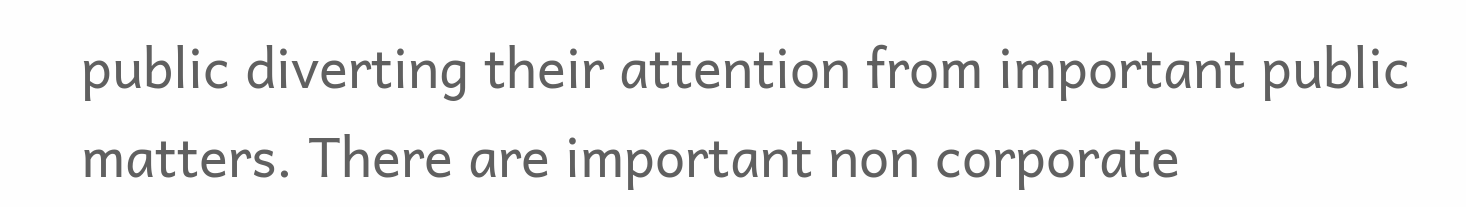public diverting their attention from important public matters. There are important non corporate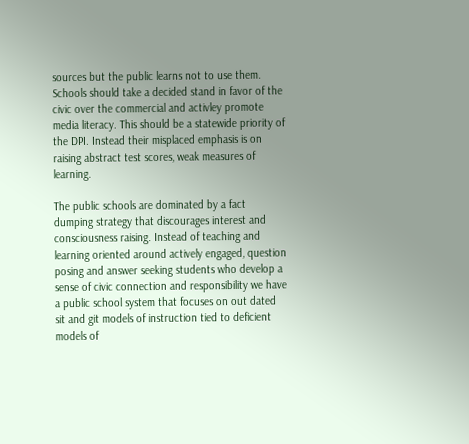sources but the public learns not to use them. Schools should take a decided stand in favor of the civic over the commercial and activley promote media literacy. This should be a statewide priority of the DPI. Instead their misplaced emphasis is on raising abstract test scores, weak measures of learning.

The public schools are dominated by a fact dumping strategy that discourages interest and consciousness raising. Instead of teaching and learning oriented around actively engaged, question posing and answer seeking students who develop a sense of civic connection and responsibility we have a public school system that focuses on out dated sit and git models of instruction tied to deficient models of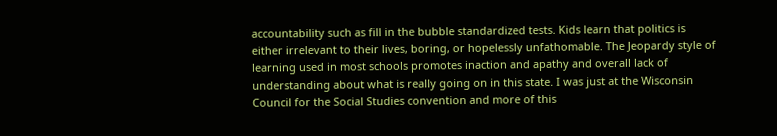accountability such as fill in the bubble standardized tests. Kids learn that politics is either irrelevant to their lives, boring, or hopelessly unfathomable. The Jeopardy style of learning used in most schools promotes inaction and apathy and overall lack of understanding about what is really going on in this state. I was just at the Wisconsin Council for the Social Studies convention and more of this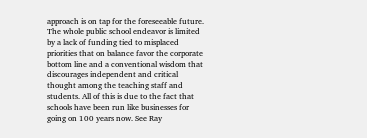approach is on tap for the foreseeable future. The whole public school endeavor is limited by a lack of funding tied to misplaced priorities that on balance favor the corporate bottom line and a conventional wisdom that discourages independent and critical thought among the teaching staff and students. All of this is due to the fact that schools have been run like businesses for going on 100 years now. See Ray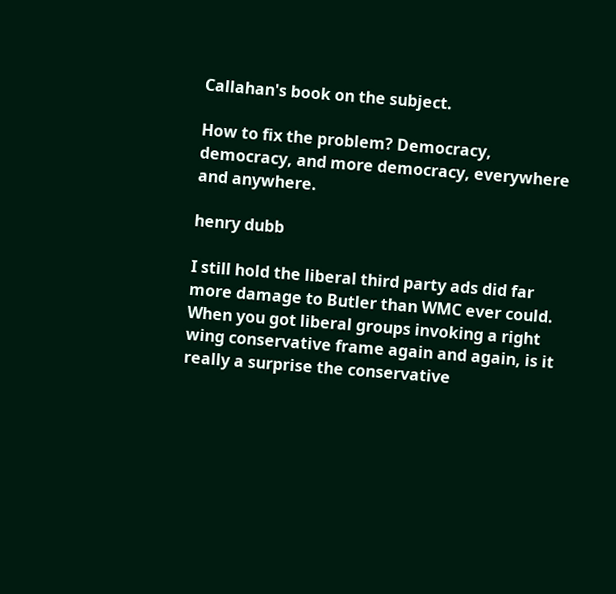Callahan's book on the subject.

How to fix the problem? Democracy, democracy, and more democracy, everywhere and anywhere.

henry dubb

I still hold the liberal third party ads did far more damage to Butler than WMC ever could. When you got liberal groups invoking a right wing conservative frame again and again, is it really a surprise the conservative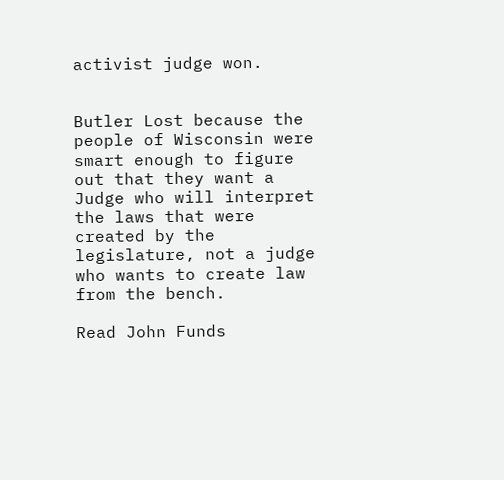activist judge won.


Butler Lost because the people of Wisconsin were smart enough to figure out that they want a Judge who will interpret the laws that were created by the legislature, not a judge who wants to create law from the bench.

Read John Funds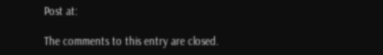Post at:

The comments to this entry are closed.